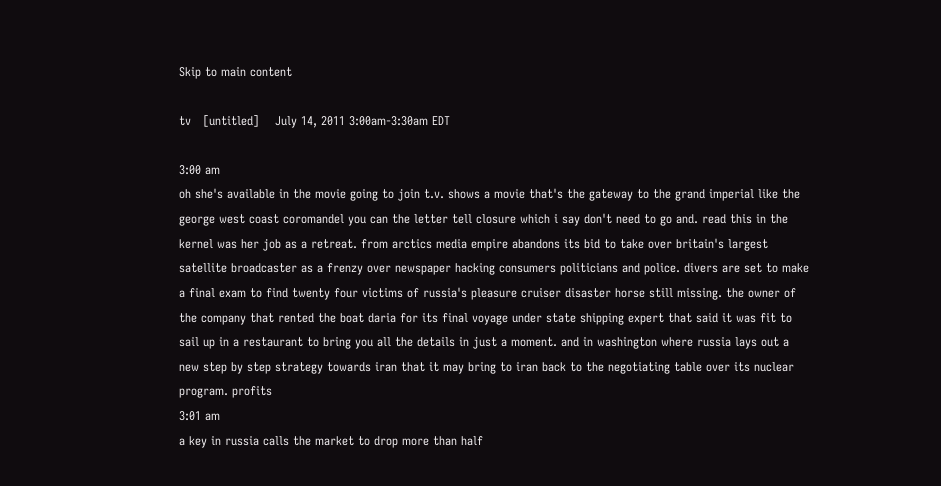Skip to main content

tv   [untitled]    July 14, 2011 3:00am-3:30am EDT

3:00 am
oh she's available in the movie going to join t.v. shows a movie that's the gateway to the grand imperial like the george west coast coromandel you can the letter tell closure which i say don't need to go and. read this in the kernel was her job as a retreat. from arctics media empire abandons its bid to take over britain's largest satellite broadcaster as a frenzy over newspaper hacking consumers politicians and police. divers are set to make a final exam to find twenty four victims of russia's pleasure cruiser disaster horse still missing. the owner of the company that rented the boat daria for its final voyage under state shipping expert that said it was fit to sail up in a restaurant to bring you all the details in just a moment. and in washington where russia lays out a new step by step strategy towards iran that it may bring to iran back to the negotiating table over its nuclear program. profits
3:01 am
a key in russia calls the market to drop more than half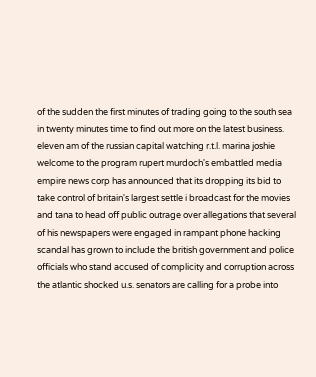of the sudden the first minutes of trading going to the south sea in twenty minutes time to find out more on the latest business. eleven am of the russian capital watching r.t.l. marina joshie welcome to the program rupert murdoch's embattled media empire news corp has announced that its dropping its bid to take control of britain's largest settle i broadcast for the movies and tana to head off public outrage over allegations that several of his newspapers were engaged in rampant phone hacking scandal has grown to include the british government and police officials who stand accused of complicity and corruption across the atlantic shocked u.s. senators are calling for a probe into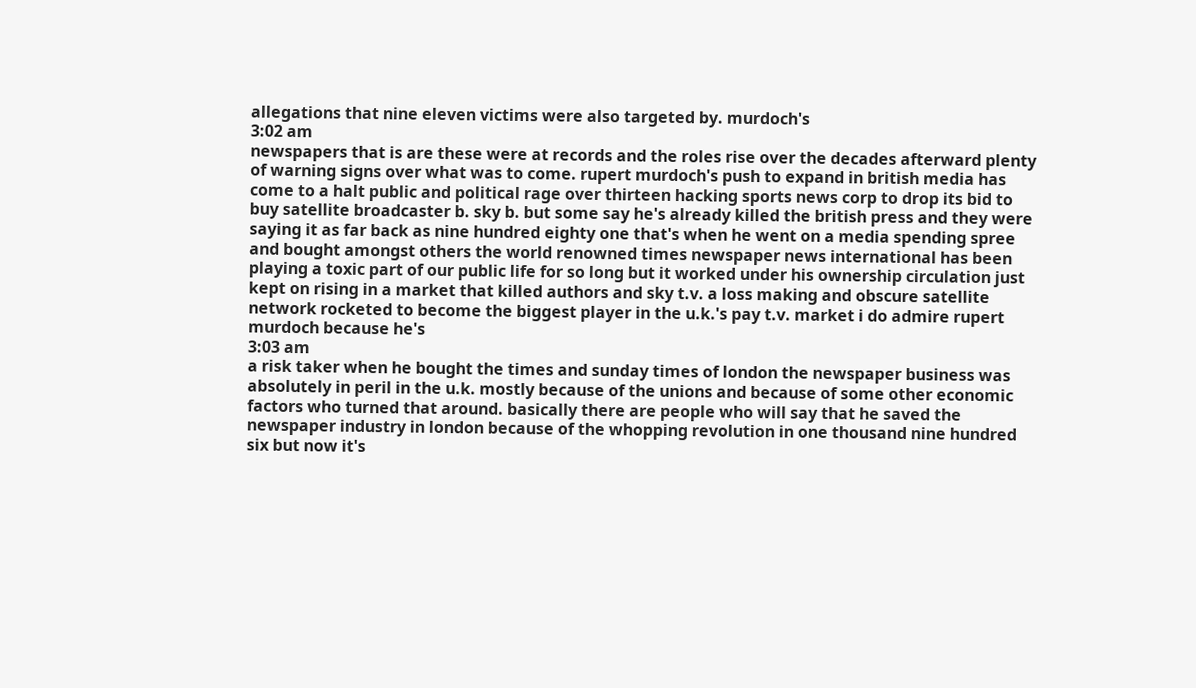allegations that nine eleven victims were also targeted by. murdoch's
3:02 am
newspapers that is are these were at records and the roles rise over the decades afterward plenty of warning signs over what was to come. rupert murdoch's push to expand in british media has come to a halt public and political rage over thirteen hacking sports news corp to drop its bid to buy satellite broadcaster b. sky b. but some say he's already killed the british press and they were saying it as far back as nine hundred eighty one that's when he went on a media spending spree and bought amongst others the world renowned times newspaper news international has been playing a toxic part of our public life for so long but it worked under his ownership circulation just kept on rising in a market that killed authors and sky t.v. a loss making and obscure satellite network rocketed to become the biggest player in the u.k.'s pay t.v. market i do admire rupert murdoch because he's
3:03 am
a risk taker when he bought the times and sunday times of london the newspaper business was absolutely in peril in the u.k. mostly because of the unions and because of some other economic factors who turned that around. basically there are people who will say that he saved the newspaper industry in london because of the whopping revolution in one thousand nine hundred six but now it's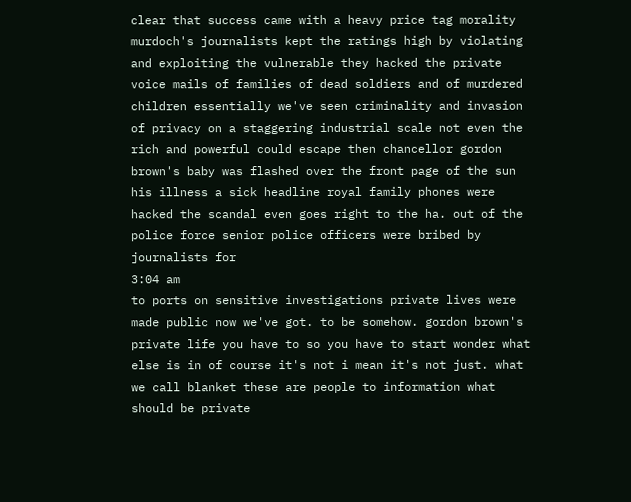clear that success came with a heavy price tag morality murdoch's journalists kept the ratings high by violating and exploiting the vulnerable they hacked the private voice mails of families of dead soldiers and of murdered children essentially we've seen criminality and invasion of privacy on a staggering industrial scale not even the rich and powerful could escape then chancellor gordon brown's baby was flashed over the front page of the sun his illness a sick headline royal family phones were hacked the scandal even goes right to the ha. out of the police force senior police officers were bribed by journalists for
3:04 am
to ports on sensitive investigations private lives were made public now we've got. to be somehow. gordon brown's private life you have to so you have to start wonder what else is in of course it's not i mean it's not just. what we call blanket these are people to information what should be private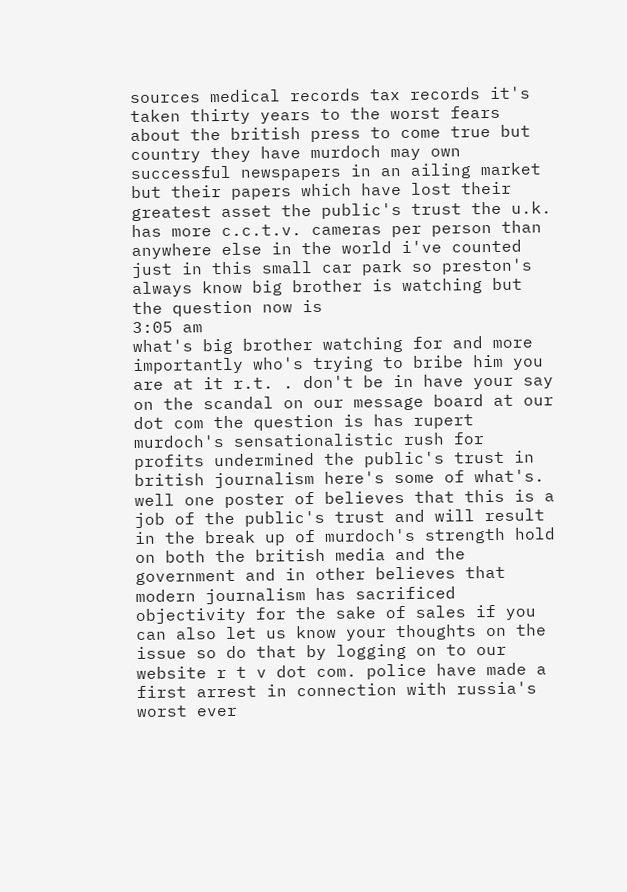sources medical records tax records it's taken thirty years to the worst fears about the british press to come true but country they have murdoch may own successful newspapers in an ailing market but their papers which have lost their greatest asset the public's trust the u.k. has more c.c.t.v. cameras per person than anywhere else in the world i've counted just in this small car park so preston's always know big brother is watching but the question now is
3:05 am
what's big brother watching for and more importantly who's trying to bribe him you are at it r.t. . don't be in have your say on the scandal on our message board at our dot com the question is has rupert murdoch's sensationalistic rush for profits undermined the public's trust in british journalism here's some of what's. well one poster of believes that this is a job of the public's trust and will result in the break up of murdoch's strength hold on both the british media and the government and in other believes that modern journalism has sacrificed objectivity for the sake of sales if you can also let us know your thoughts on the issue so do that by logging on to our website r t v dot com. police have made a first arrest in connection with russia's worst ever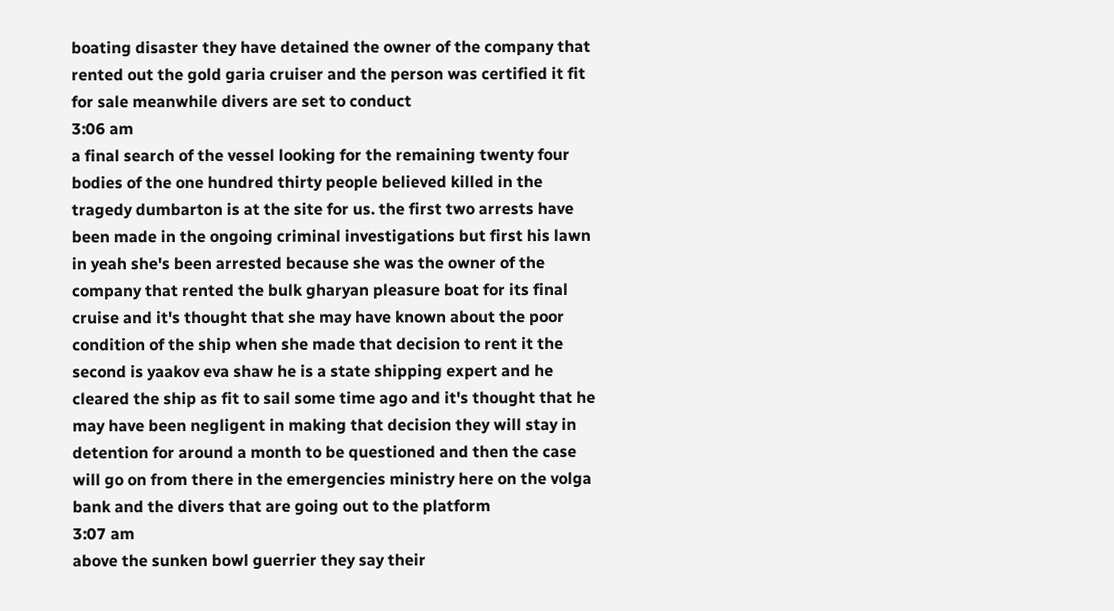boating disaster they have detained the owner of the company that rented out the gold garia cruiser and the person was certified it fit for sale meanwhile divers are set to conduct
3:06 am
a final search of the vessel looking for the remaining twenty four bodies of the one hundred thirty people believed killed in the tragedy dumbarton is at the site for us. the first two arrests have been made in the ongoing criminal investigations but first his lawn in yeah she's been arrested because she was the owner of the company that rented the bulk gharyan pleasure boat for its final cruise and it's thought that she may have known about the poor condition of the ship when she made that decision to rent it the second is yaakov eva shaw he is a state shipping expert and he cleared the ship as fit to sail some time ago and it's thought that he may have been negligent in making that decision they will stay in detention for around a month to be questioned and then the case will go on from there in the emergencies ministry here on the volga bank and the divers that are going out to the platform
3:07 am
above the sunken bowl guerrier they say their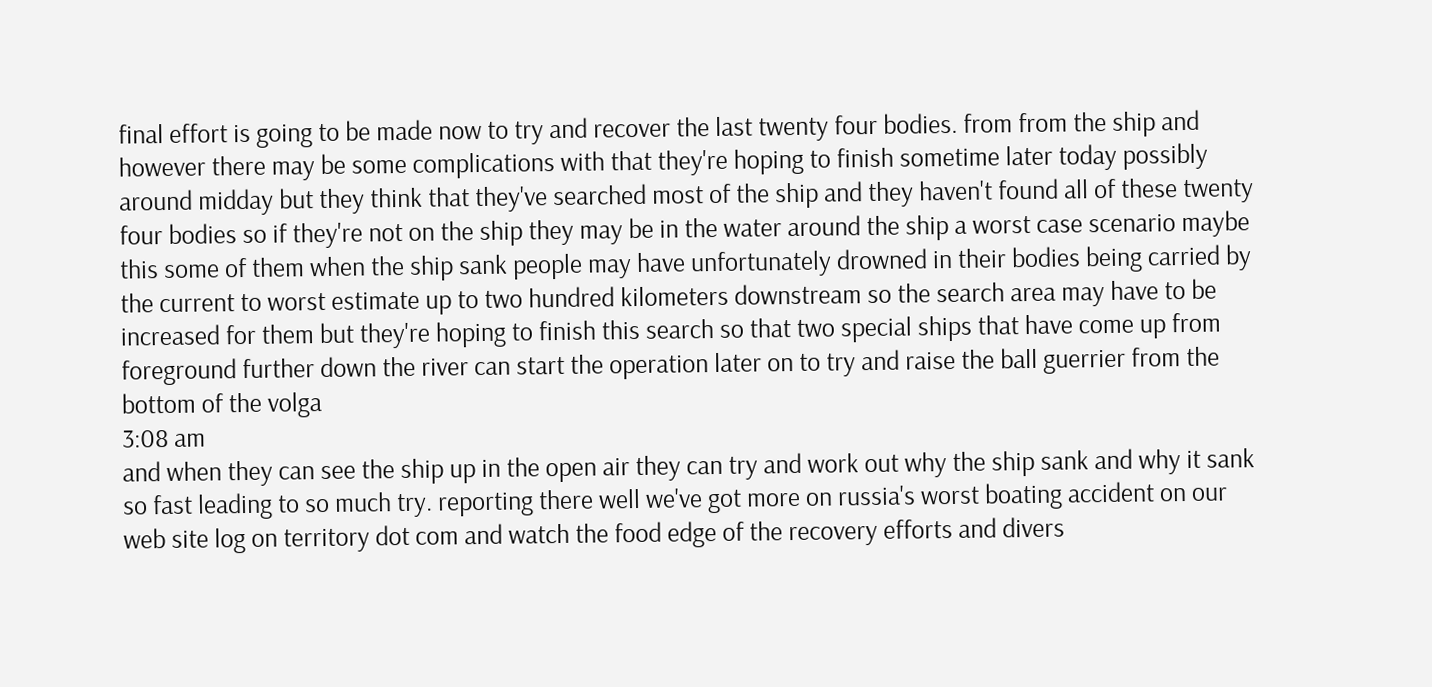final effort is going to be made now to try and recover the last twenty four bodies. from from the ship and however there may be some complications with that they're hoping to finish sometime later today possibly around midday but they think that they've searched most of the ship and they haven't found all of these twenty four bodies so if they're not on the ship they may be in the water around the ship a worst case scenario maybe this some of them when the ship sank people may have unfortunately drowned in their bodies being carried by the current to worst estimate up to two hundred kilometers downstream so the search area may have to be increased for them but they're hoping to finish this search so that two special ships that have come up from foreground further down the river can start the operation later on to try and raise the ball guerrier from the bottom of the volga
3:08 am
and when they can see the ship up in the open air they can try and work out why the ship sank and why it sank so fast leading to so much try. reporting there well we've got more on russia's worst boating accident on our web site log on territory dot com and watch the food edge of the recovery efforts and divers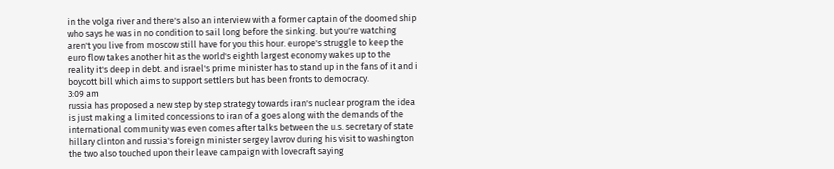in the volga river and there's also an interview with a former captain of the doomed ship who says he was in no condition to sail long before the sinking. but you're watching aren't you live from moscow still have for you this hour. europe's struggle to keep the euro flow takes another hit as the world's eighth largest economy wakes up to the reality it's deep in debt. and israel's prime minister has to stand up in the fans of it and i boycott bill which aims to support settlers but has been fronts to democracy.
3:09 am
russia has proposed a new step by step strategy towards iran's nuclear program the idea is just making a limited concessions to iran of a goes along with the demands of the international community was even comes after talks between the u.s. secretary of state hillary clinton and russia's foreign minister sergey lavrov during his visit to washington the two also touched upon their leave campaign with lovecraft saying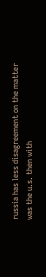russia has less disagreement on the matter was the u.s. then with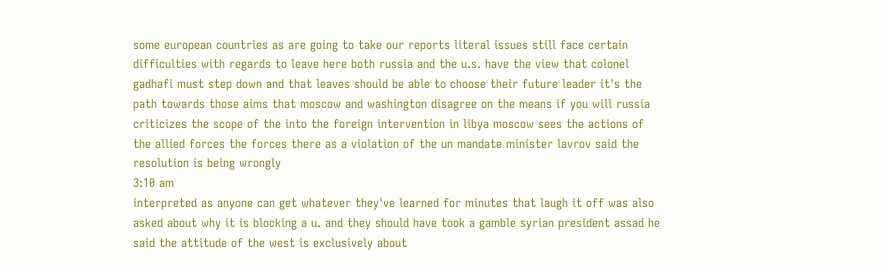some european countries as are going to take our reports literal issues still face certain difficulties with regards to leave here both russia and the u.s. have the view that colonel gadhafi must step down and that leaves should be able to choose their future leader it's the path towards those aims that moscow and washington disagree on the means if you will russia criticizes the scope of the into the foreign intervention in libya moscow sees the actions of the allied forces the forces there as a violation of the un mandate minister lavrov said the resolution is being wrongly
3:10 am
interpreted as anyone can get whatever they've learned for minutes that laugh it off was also asked about why it is blocking a u. and they should have took a gamble syrian president assad he said the attitude of the west is exclusively about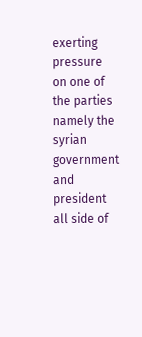exerting pressure on one of the parties namely the syrian government and president all side of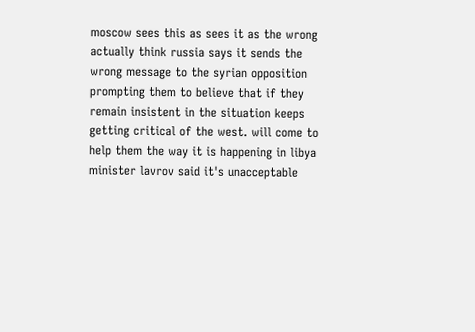moscow sees this as sees it as the wrong actually think russia says it sends the wrong message to the syrian opposition prompting them to believe that if they remain insistent in the situation keeps getting critical of the west. will come to help them the way it is happening in libya minister lavrov said it's unacceptable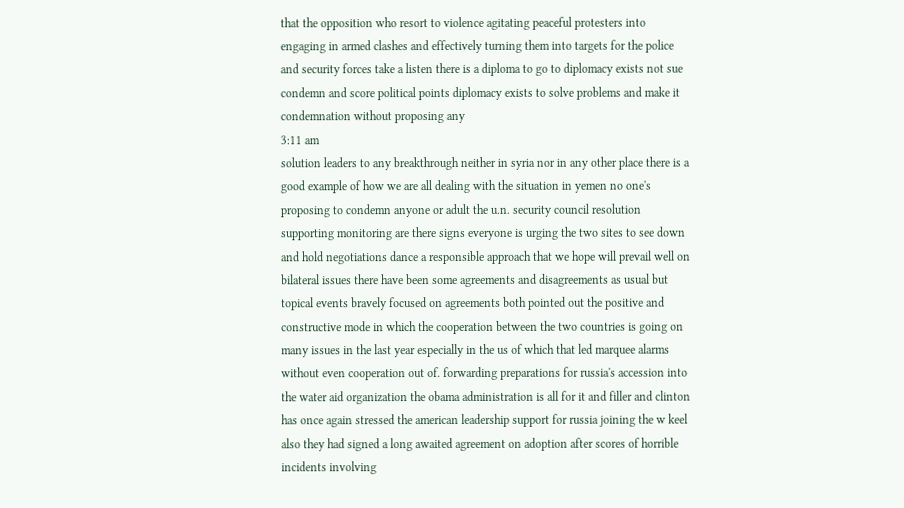that the opposition who resort to violence agitating peaceful protesters into engaging in armed clashes and effectively turning them into targets for the police and security forces take a listen there is a diploma to go to diplomacy exists not sue condemn and score political points diplomacy exists to solve problems and make it condemnation without proposing any
3:11 am
solution leaders to any breakthrough neither in syria nor in any other place there is a good example of how we are all dealing with the situation in yemen no one's proposing to condemn anyone or adult the u.n. security council resolution supporting monitoring are there signs everyone is urging the two sites to see down and hold negotiations dance a responsible approach that we hope will prevail well on bilateral issues there have been some agreements and disagreements as usual but topical events bravely focused on agreements both pointed out the positive and constructive mode in which the cooperation between the two countries is going on many issues in the last year especially in the us of which that led marquee alarms without even cooperation out of. forwarding preparations for russia's accession into the water aid organization the obama administration is all for it and filler and clinton has once again stressed the american leadership support for russia joining the w keel also they had signed a long awaited agreement on adoption after scores of horrible incidents involving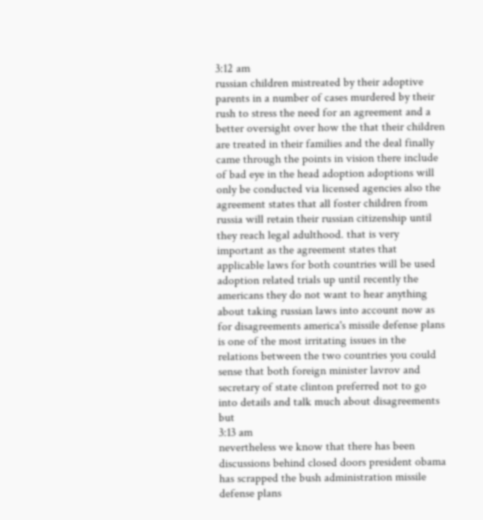3:12 am
russian children mistreated by their adoptive parents in a number of cases murdered by their rush to stress the need for an agreement and a better oversight over how the that their children are treated in their families and the deal finally came through the points in vision there include of bad eye in the head adoption adoptions will only be conducted via licensed agencies also the agreement states that all foster children from russia will retain their russian citizenship until they reach legal adulthood. that is very important as the agreement states that applicable laws for both countries will be used adoption related trials up until recently the americans they do not want to hear anything about taking russian laws into account now as for disagreements america's missile defense plans is one of the most irritating issues in the relations between the two countries you could sense that both foreign minister lavrov and secretary of state clinton preferred not to go into details and talk much about disagreements but
3:13 am
nevertheless we know that there has been discussions behind closed doors president obama has scrapped the bush administration missile defense plans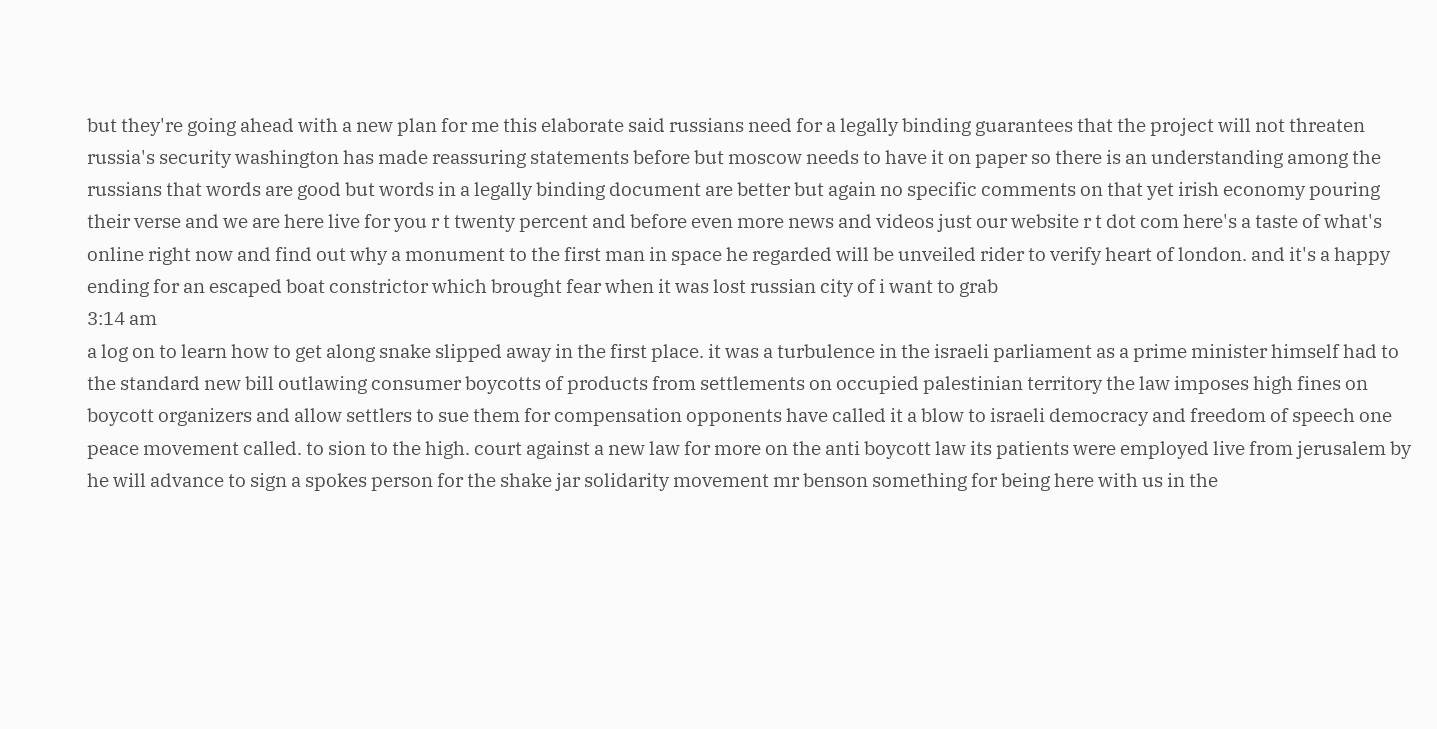but they're going ahead with a new plan for me this elaborate said russians need for a legally binding guarantees that the project will not threaten russia's security washington has made reassuring statements before but moscow needs to have it on paper so there is an understanding among the russians that words are good but words in a legally binding document are better but again no specific comments on that yet irish economy pouring their verse and we are here live for you r t twenty percent and before even more news and videos just our website r t dot com here's a taste of what's online right now and find out why a monument to the first man in space he regarded will be unveiled rider to verify heart of london. and it's a happy ending for an escaped boat constrictor which brought fear when it was lost russian city of i want to grab
3:14 am
a log on to learn how to get along snake slipped away in the first place. it was a turbulence in the israeli parliament as a prime minister himself had to the standard new bill outlawing consumer boycotts of products from settlements on occupied palestinian territory the law imposes high fines on boycott organizers and allow settlers to sue them for compensation opponents have called it a blow to israeli democracy and freedom of speech one peace movement called. to sion to the high. court against a new law for more on the anti boycott law its patients were employed live from jerusalem by he will advance to sign a spokes person for the shake jar solidarity movement mr benson something for being here with us in the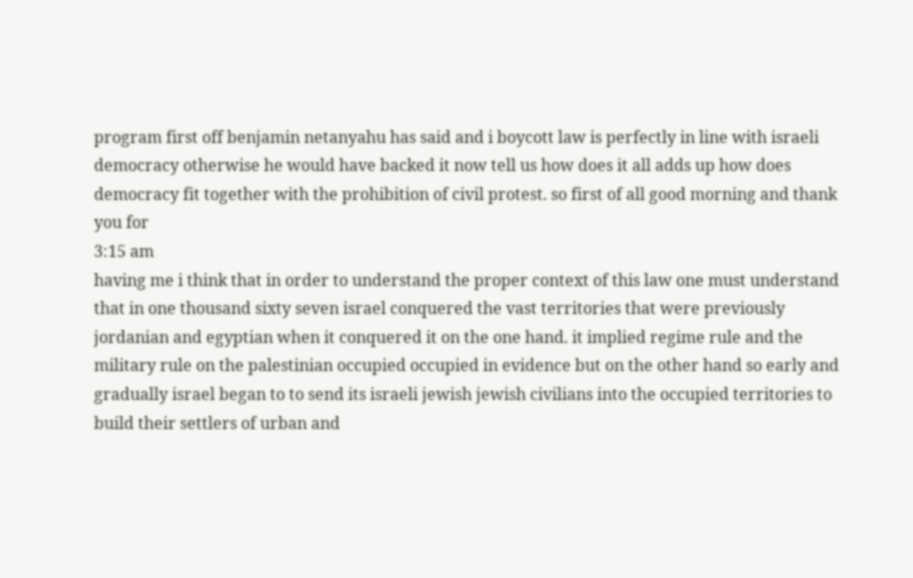program first off benjamin netanyahu has said and i boycott law is perfectly in line with israeli democracy otherwise he would have backed it now tell us how does it all adds up how does democracy fit together with the prohibition of civil protest. so first of all good morning and thank you for
3:15 am
having me i think that in order to understand the proper context of this law one must understand that in one thousand sixty seven israel conquered the vast territories that were previously jordanian and egyptian when it conquered it on the one hand. it implied regime rule and the military rule on the palestinian occupied occupied in evidence but on the other hand so early and gradually israel began to to send its israeli jewish jewish civilians into the occupied territories to build their settlers of urban and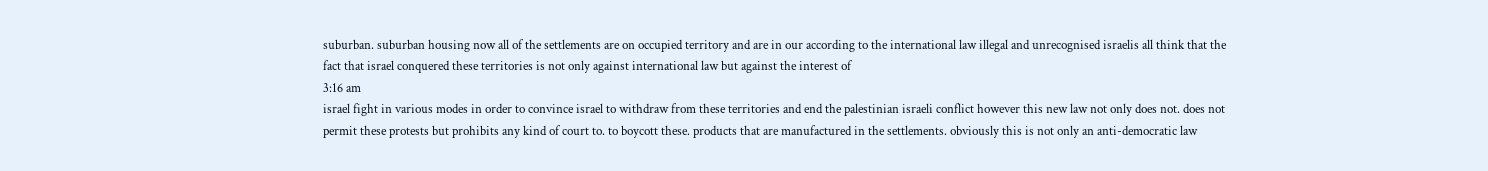suburban. suburban housing now all of the settlements are on occupied territory and are in our according to the international law illegal and unrecognised israelis all think that the fact that israel conquered these territories is not only against international law but against the interest of
3:16 am
israel fight in various modes in order to convince israel to withdraw from these territories and end the palestinian israeli conflict however this new law not only does not. does not permit these protests but prohibits any kind of court to. to boycott these. products that are manufactured in the settlements. obviously this is not only an anti-democratic law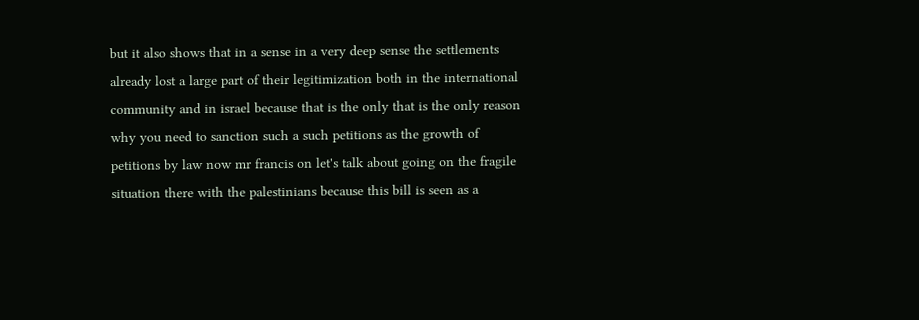but it also shows that in a sense in a very deep sense the settlements already lost a large part of their legitimization both in the international community and in israel because that is the only that is the only reason why you need to sanction such a such petitions as the growth of petitions by law now mr francis on let's talk about going on the fragile situation there with the palestinians because this bill is seen as a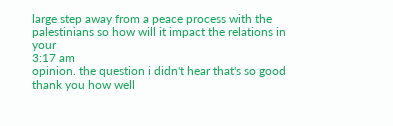large step away from a peace process with the palestinians so how will it impact the relations in your
3:17 am
opinion. the question i didn't hear that's so good thank you how well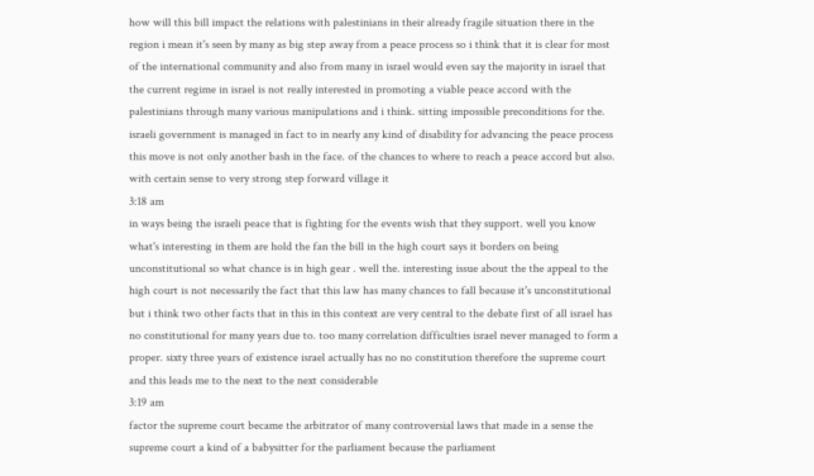how will this bill impact the relations with palestinians in their already fragile situation there in the region i mean it's seen by many as big step away from a peace process so i think that it is clear for most of the international community and also from many in israel would even say the majority in israel that the current regime in israel is not really interested in promoting a viable peace accord with the palestinians through many various manipulations and i think. sitting impossible preconditions for the. israeli government is managed in fact to in nearly any kind of disability for advancing the peace process this move is not only another bash in the face. of the chances to where to reach a peace accord but also. with certain sense to very strong step forward village it
3:18 am
in ways being the israeli peace that is fighting for the events wish that they support. well you know what's interesting in them are hold the fan the bill in the high court says it borders on being unconstitutional so what chance is in high gear . well the. interesting issue about the the appeal to the high court is not necessarily the fact that this law has many chances to fall because it's unconstitutional but i think two other facts that in this in this context are very central to the debate first of all israel has no constitutional for many years due to. too many correlation difficulties israel never managed to form a proper. sixty three years of existence israel actually has no no constitution therefore the supreme court and this leads me to the next to the next considerable
3:19 am
factor the supreme court became the arbitrator of many controversial laws that made in a sense the supreme court a kind of a babysitter for the parliament because the parliament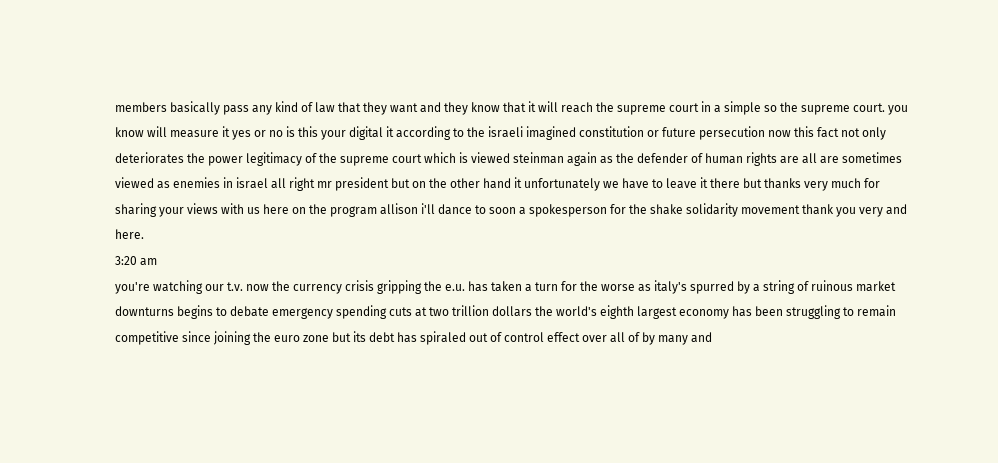members basically pass any kind of law that they want and they know that it will reach the supreme court in a simple so the supreme court. you know will measure it yes or no is this your digital it according to the israeli imagined constitution or future persecution now this fact not only deteriorates the power legitimacy of the supreme court which is viewed steinman again as the defender of human rights are all are sometimes viewed as enemies in israel all right mr president but on the other hand it unfortunately we have to leave it there but thanks very much for sharing your views with us here on the program allison i'll dance to soon a spokesperson for the shake solidarity movement thank you very and here.
3:20 am
you're watching our t.v. now the currency crisis gripping the e.u. has taken a turn for the worse as italy's spurred by a string of ruinous market downturns begins to debate emergency spending cuts at two trillion dollars the world's eighth largest economy has been struggling to remain competitive since joining the euro zone but its debt has spiraled out of control effect over all of by many and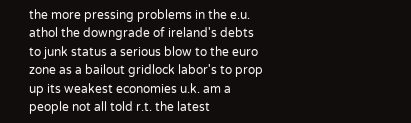the more pressing problems in the e.u. athol the downgrade of ireland's debts to junk status a serious blow to the euro zone as a bailout gridlock labor's to prop up its weakest economies u.k. am a people not all told r.t. the latest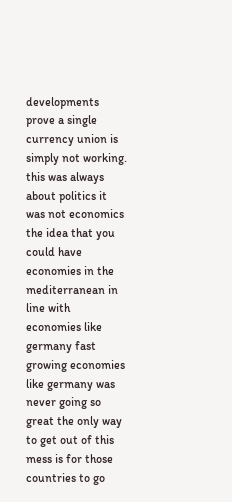developments prove a single currency union is simply not working. this was always about politics it was not economics the idea that you could have economies in the mediterranean in line with economies like germany fast growing economies like germany was never going so great the only way to get out of this mess is for those countries to go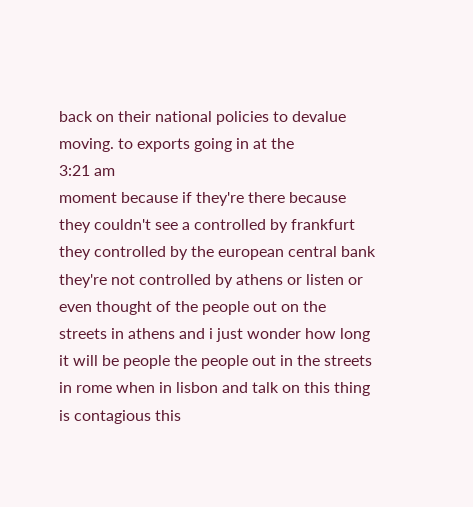back on their national policies to devalue moving. to exports going in at the
3:21 am
moment because if they're there because they couldn't see a controlled by frankfurt they controlled by the european central bank they're not controlled by athens or listen or even thought of the people out on the streets in athens and i just wonder how long it will be people the people out in the streets in rome when in lisbon and talk on this thing is contagious this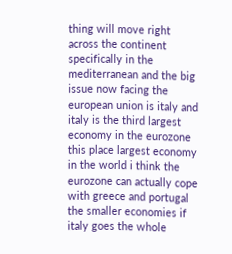thing will move right across the continent specifically in the mediterranean and the big issue now facing the european union is italy and italy is the third largest economy in the eurozone this place largest economy in the world i think the eurozone can actually cope with greece and portugal the smaller economies if italy goes the whole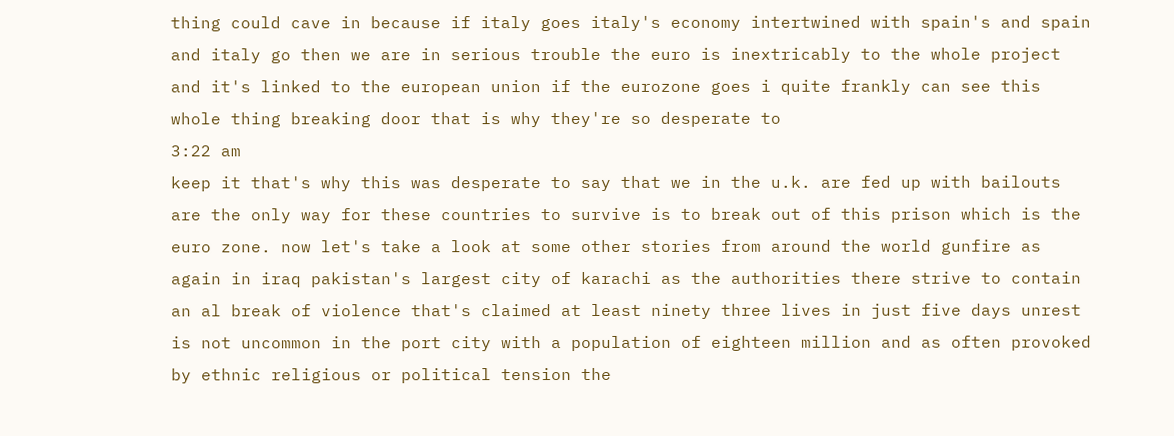thing could cave in because if italy goes italy's economy intertwined with spain's and spain and italy go then we are in serious trouble the euro is inextricably to the whole project and it's linked to the european union if the eurozone goes i quite frankly can see this whole thing breaking door that is why they're so desperate to
3:22 am
keep it that's why this was desperate to say that we in the u.k. are fed up with bailouts are the only way for these countries to survive is to break out of this prison which is the euro zone. now let's take a look at some other stories from around the world gunfire as again in iraq pakistan's largest city of karachi as the authorities there strive to contain an al break of violence that's claimed at least ninety three lives in just five days unrest is not uncommon in the port city with a population of eighteen million and as often provoked by ethnic religious or political tension the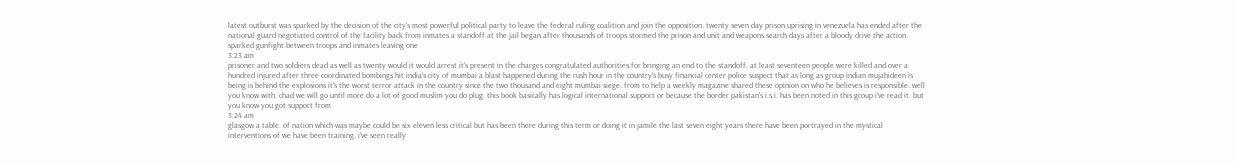latest outburst was sparked by the decision of the city's most powerful political party to leave the federal ruling coalition and join the opposition. twenty seven day prison uprising in venezuela has ended after the national guard negotiated control of the facility back from inmates a standoff at the jail began after thousands of troops stormed the prison and unit and weapons search days after a bloody drive the action sparked gunfight between troops and inmates leaving one
3:23 am
prisoner and two soldiers dead as well as twenty would it would arrest it's present in the charges congratulated authorities for bringing an end to the standoff. at least seventeen people were killed and over a hundred injured after three coordinated bombings hit india's city of mumbai a blast happened during the rush hour in the country's busy financial center police suspect that as long as group indian mujahideen is being is behind the explosions it's the worst terror attack in the country since the two thousand and eight mumbai siege. from to help a weekly magazine shared these opinion on who he believes is responsible. well you know with. chad we will go until more do a lot of good muslim you do plug. this book basically has logical international support or because the border pakistan's i.s.i. has been noted in this group i've read it. but you know you got support from
3:24 am
glasgow a table. of nation which was maybe could be six eleven less critical but has been there during this term or doing it in jamile the last seven eight years there have been portrayed in the mystical interventions of we have been training. i've seen really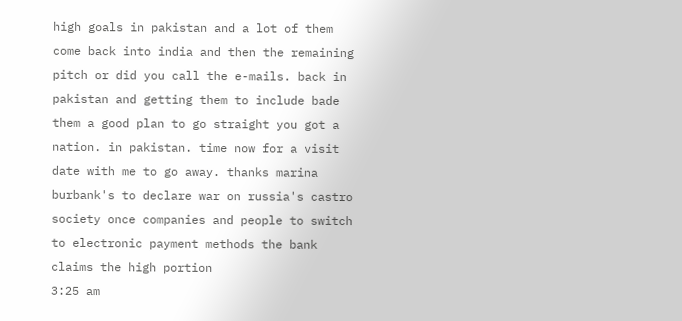high goals in pakistan and a lot of them come back into india and then the remaining pitch or did you call the e-mails. back in pakistan and getting them to include bade them a good plan to go straight you got a nation. in pakistan. time now for a visit date with me to go away. thanks marina burbank's to declare war on russia's castro society once companies and people to switch to electronic payment methods the bank claims the high portion
3:25 am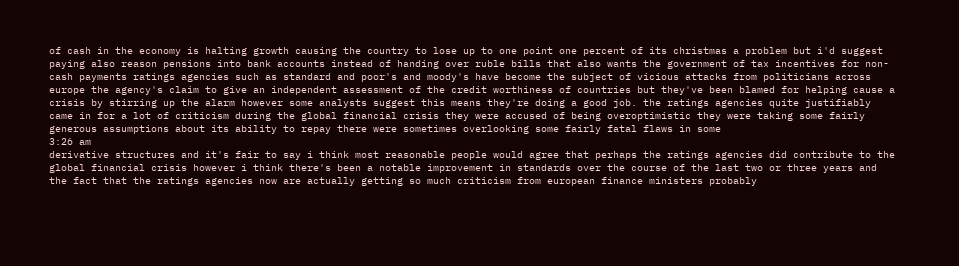of cash in the economy is halting growth causing the country to lose up to one point one percent of its christmas a problem but i'd suggest paying also reason pensions into bank accounts instead of handing over ruble bills that also wants the government of tax incentives for non-cash payments ratings agencies such as standard and poor's and moody's have become the subject of vicious attacks from politicians across europe the agency's claim to give an independent assessment of the credit worthiness of countries but they've been blamed for helping cause a crisis by stirring up the alarm however some analysts suggest this means they're doing a good job. the ratings agencies quite justifiably came in for a lot of criticism during the global financial crisis they were accused of being overoptimistic they were taking some fairly generous assumptions about its ability to repay there were sometimes overlooking some fairly fatal flaws in some
3:26 am
derivative structures and it's fair to say i think most reasonable people would agree that perhaps the ratings agencies did contribute to the global financial crisis however i think there's been a notable improvement in standards over the course of the last two or three years and the fact that the ratings agencies now are actually getting so much criticism from european finance ministers probably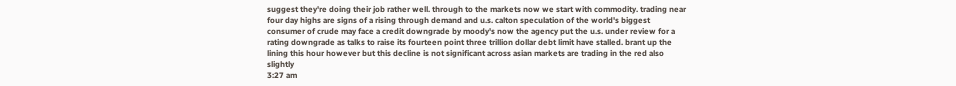suggest they're doing their job rather well. through to the markets now we start with commodity. trading near four day highs are signs of a rising through demand and u.s. calton speculation of the world's biggest consumer of crude may face a credit downgrade by moody's now the agency put the u.s. under review for a rating downgrade as talks to raise its fourteen point three trillion dollar debt limit have stalled. brant up the lining this hour however but this decline is not significant across asian markets are trading in the red also slightly
3:27 am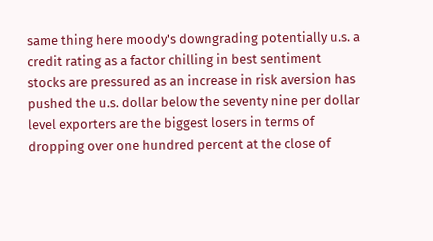same thing here moody's downgrading potentially u.s. a credit rating as a factor chilling in best sentiment stocks are pressured as an increase in risk aversion has pushed the u.s. dollar below the seventy nine per dollar level exporters are the biggest losers in terms of dropping over one hundred percent at the close of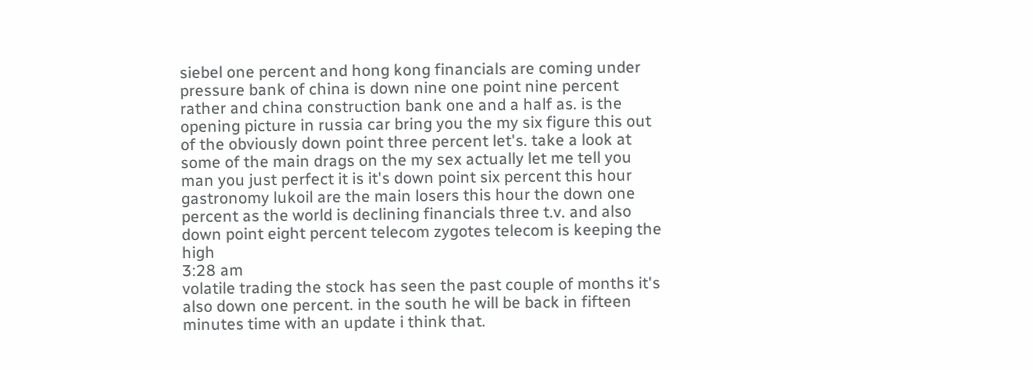siebel one percent and hong kong financials are coming under pressure bank of china is down nine one point nine percent rather and china construction bank one and a half as. is the opening picture in russia car bring you the my six figure this out of the obviously down point three percent let's. take a look at some of the main drags on the my sex actually let me tell you man you just perfect it is it's down point six percent this hour gastronomy lukoil are the main losers this hour the down one percent as the world is declining financials three t.v. and also down point eight percent telecom zygotes telecom is keeping the high
3:28 am
volatile trading the stock has seen the past couple of months it's also down one percent. in the south he will be back in fifteen minutes time with an update i think that.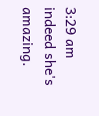3:29 am
indeed she's amazing.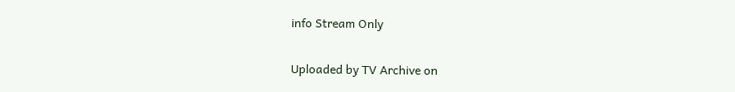info Stream Only

Uploaded by TV Archive on